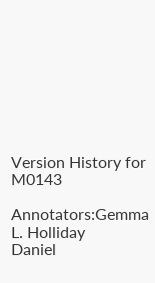Version History for M0143

Annotators:Gemma L. Holliday
Daniel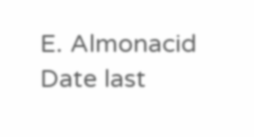E. Almonacid
Date last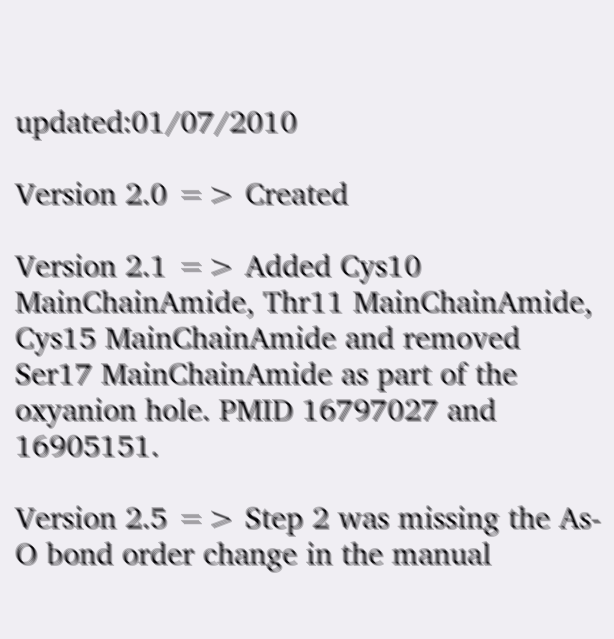updated:01/07/2010

Version 2.0 => Created

Version 2.1 => Added Cys10 MainChainAmide, Thr11 MainChainAmide, Cys15 MainChainAmide and removed Ser17 MainChainAmide as part of the oxyanion hole. PMID 16797027 and 16905151.

Version 2.5 => Step 2 was missing the As-O bond order change in the manual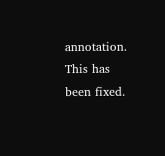annotation. This has been fixed.